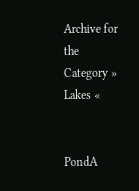Archive for the Category » Lakes «


PondA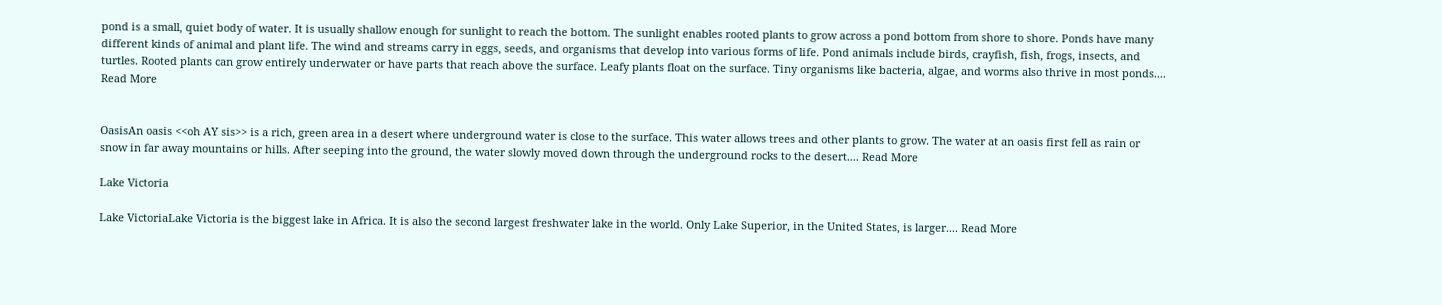pond is a small, quiet body of water. It is usually shallow enough for sunlight to reach the bottom. The sunlight enables rooted plants to grow across a pond bottom from shore to shore. Ponds have many different kinds of animal and plant life. The wind and streams carry in eggs, seeds, and organisms that develop into various forms of life. Pond animals include birds, crayfish, fish, frogs, insects, and turtles. Rooted plants can grow entirely underwater or have parts that reach above the surface. Leafy plants float on the surface. Tiny organisms like bacteria, algae, and worms also thrive in most ponds.... Read More


OasisAn oasis <<oh AY sis>> is a rich, green area in a desert where underground water is close to the surface. This water allows trees and other plants to grow. The water at an oasis first fell as rain or snow in far away mountains or hills. After seeping into the ground, the water slowly moved down through the underground rocks to the desert.... Read More

Lake Victoria

Lake VictoriaLake Victoria is the biggest lake in Africa. It is also the second largest freshwater lake in the world. Only Lake Superior, in the United States, is larger.... Read More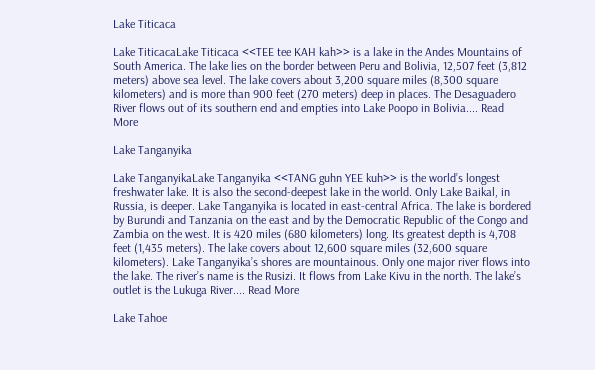Lake Titicaca

Lake TiticacaLake Titicaca <<TEE tee KAH kah>> is a lake in the Andes Mountains of South America. The lake lies on the border between Peru and Bolivia, 12,507 feet (3,812 meters) above sea level. The lake covers about 3,200 square miles (8,300 square kilometers) and is more than 900 feet (270 meters) deep in places. The Desaguadero River flows out of its southern end and empties into Lake Poopo in Bolivia.... Read More

Lake Tanganyika

Lake TanganyikaLake Tanganyika <<TANG guhn YEE kuh>> is the world’s longest freshwater lake. It is also the second-deepest lake in the world. Only Lake Baikal, in Russia, is deeper. Lake Tanganyika is located in east-central Africa. The lake is bordered by Burundi and Tanzania on the east and by the Democratic Republic of the Congo and Zambia on the west. It is 420 miles (680 kilometers) long. Its greatest depth is 4,708 feet (1,435 meters). The lake covers about 12,600 square miles (32,600 square kilometers). Lake Tanganyika’s shores are mountainous. Only one major river flows into the lake. The river’s name is the Rusizi. It flows from Lake Kivu in the north. The lake’s outlet is the Lukuga River.... Read More

Lake Tahoe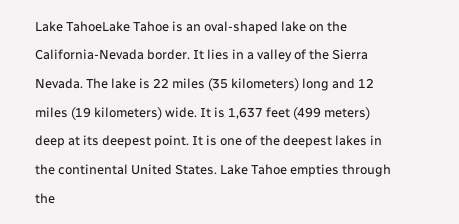Lake TahoeLake Tahoe is an oval-shaped lake on the California-Nevada border. It lies in a valley of the Sierra Nevada. The lake is 22 miles (35 kilometers) long and 12 miles (19 kilometers) wide. It is 1,637 feet (499 meters) deep at its deepest point. It is one of the deepest lakes in the continental United States. Lake Tahoe empties through the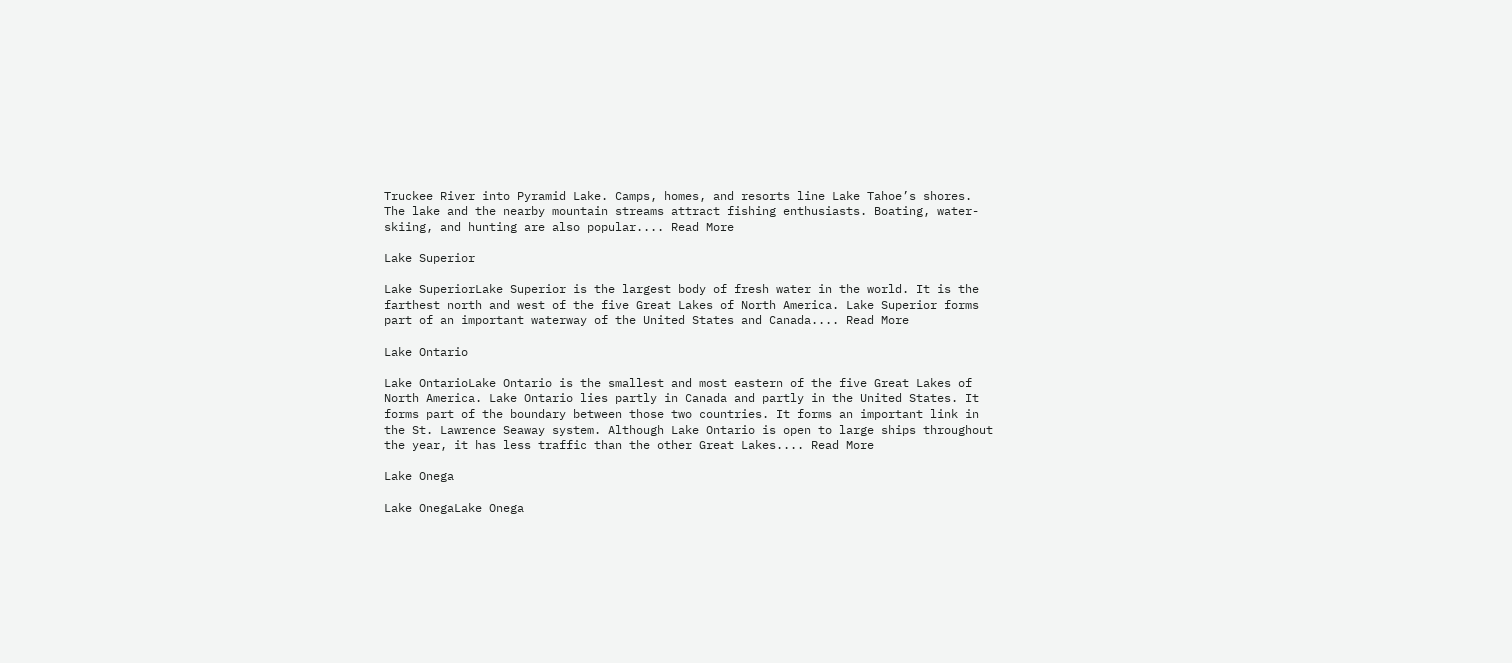Truckee River into Pyramid Lake. Camps, homes, and resorts line Lake Tahoe’s shores. The lake and the nearby mountain streams attract fishing enthusiasts. Boating, water-skiing, and hunting are also popular.... Read More

Lake Superior

Lake SuperiorLake Superior is the largest body of fresh water in the world. It is the farthest north and west of the five Great Lakes of North America. Lake Superior forms part of an important waterway of the United States and Canada.... Read More

Lake Ontario

Lake OntarioLake Ontario is the smallest and most eastern of the five Great Lakes of North America. Lake Ontario lies partly in Canada and partly in the United States. It forms part of the boundary between those two countries. It forms an important link in the St. Lawrence Seaway system. Although Lake Ontario is open to large ships throughout the year, it has less traffic than the other Great Lakes.... Read More

Lake Onega

Lake OnegaLake Onega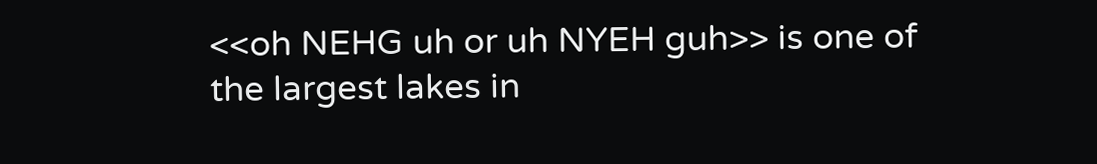<<oh NEHG uh or uh NYEH guh>> is one of the largest lakes in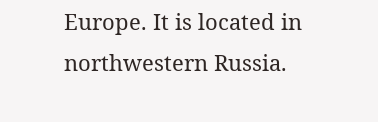Europe. It is located in northwestern Russia.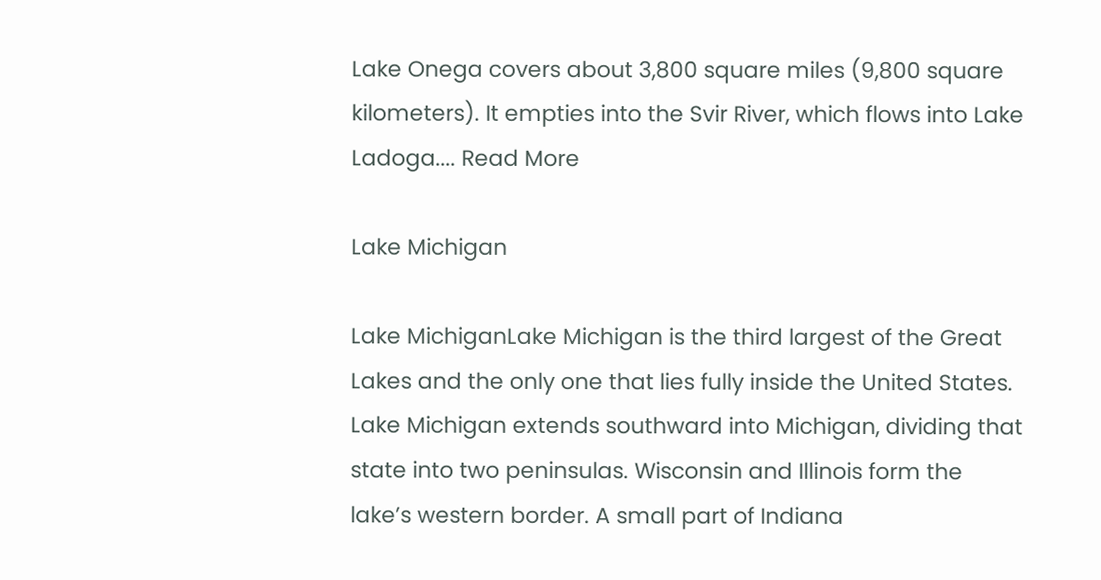Lake Onega covers about 3,800 square miles (9,800 square kilometers). It empties into the Svir River, which flows into Lake Ladoga.... Read More

Lake Michigan

Lake MichiganLake Michigan is the third largest of the Great Lakes and the only one that lies fully inside the United States. Lake Michigan extends southward into Michigan, dividing that state into two peninsulas. Wisconsin and Illinois form the lake’s western border. A small part of Indiana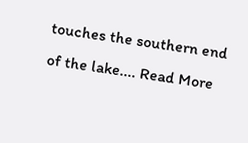touches the southern end of the lake.... Read More